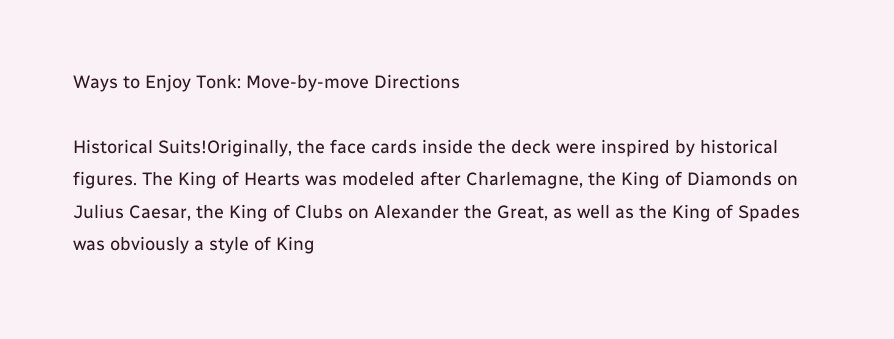Ways to Enjoy Tonk: Move-by-move Directions

Historical Suits!Originally, the face cards inside the deck were inspired by historical figures. The King of Hearts was modeled after Charlemagne, the King of Diamonds on Julius Caesar, the King of Clubs on Alexander the Great, as well as the King of Spades was obviously a style of King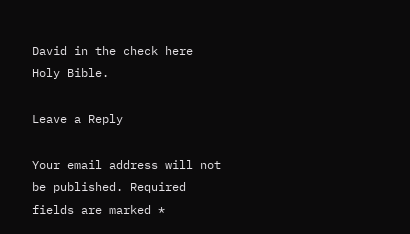David in the check here Holy Bible.

Leave a Reply

Your email address will not be published. Required fields are marked *